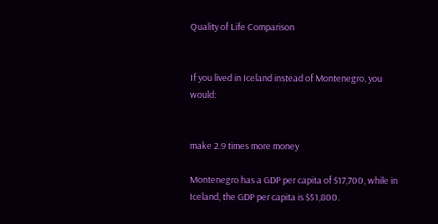Quality of Life Comparison


If you lived in Iceland instead of Montenegro, you would:


make 2.9 times more money

Montenegro has a GDP per capita of $17,700, while in Iceland, the GDP per capita is $51,800.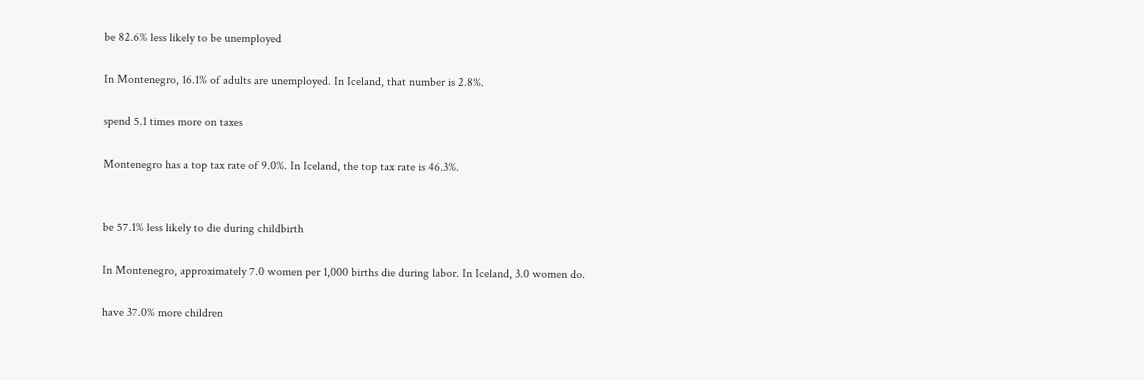be 82.6% less likely to be unemployed

In Montenegro, 16.1% of adults are unemployed. In Iceland, that number is 2.8%.

spend 5.1 times more on taxes

Montenegro has a top tax rate of 9.0%. In Iceland, the top tax rate is 46.3%.


be 57.1% less likely to die during childbirth

In Montenegro, approximately 7.0 women per 1,000 births die during labor. In Iceland, 3.0 women do.

have 37.0% more children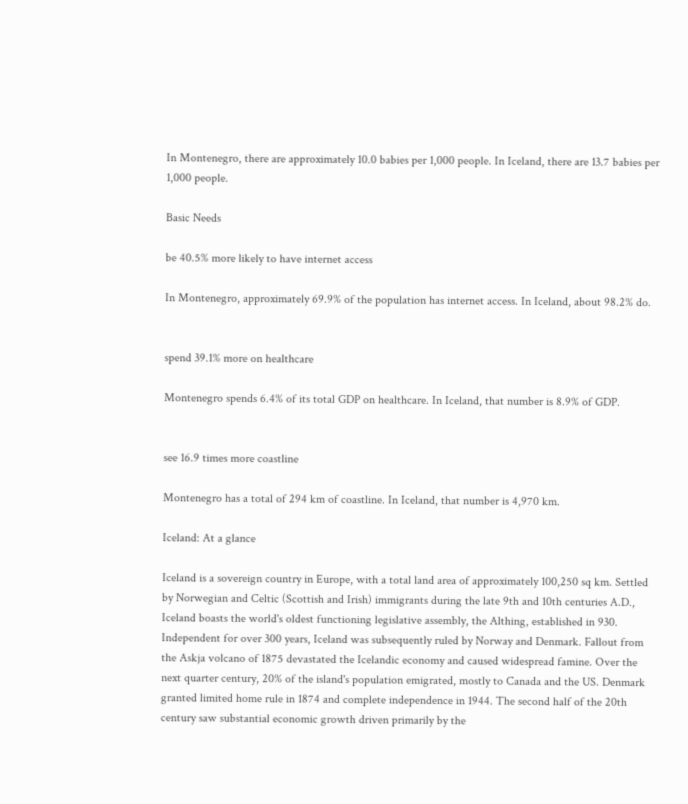In Montenegro, there are approximately 10.0 babies per 1,000 people. In Iceland, there are 13.7 babies per 1,000 people.

Basic Needs

be 40.5% more likely to have internet access

In Montenegro, approximately 69.9% of the population has internet access. In Iceland, about 98.2% do.


spend 39.1% more on healthcare

Montenegro spends 6.4% of its total GDP on healthcare. In Iceland, that number is 8.9% of GDP.


see 16.9 times more coastline

Montenegro has a total of 294 km of coastline. In Iceland, that number is 4,970 km.

Iceland: At a glance

Iceland is a sovereign country in Europe, with a total land area of approximately 100,250 sq km. Settled by Norwegian and Celtic (Scottish and Irish) immigrants during the late 9th and 10th centuries A.D., Iceland boasts the world's oldest functioning legislative assembly, the Althing, established in 930. Independent for over 300 years, Iceland was subsequently ruled by Norway and Denmark. Fallout from the Askja volcano of 1875 devastated the Icelandic economy and caused widespread famine. Over the next quarter century, 20% of the island's population emigrated, mostly to Canada and the US. Denmark granted limited home rule in 1874 and complete independence in 1944. The second half of the 20th century saw substantial economic growth driven primarily by the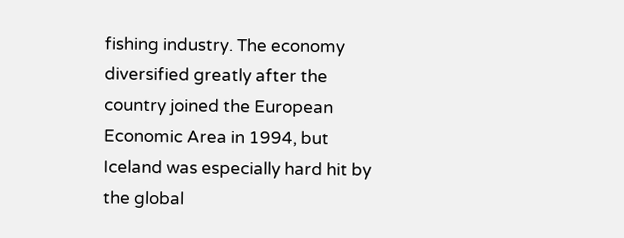fishing industry. The economy diversified greatly after the country joined the European Economic Area in 1994, but Iceland was especially hard hit by the global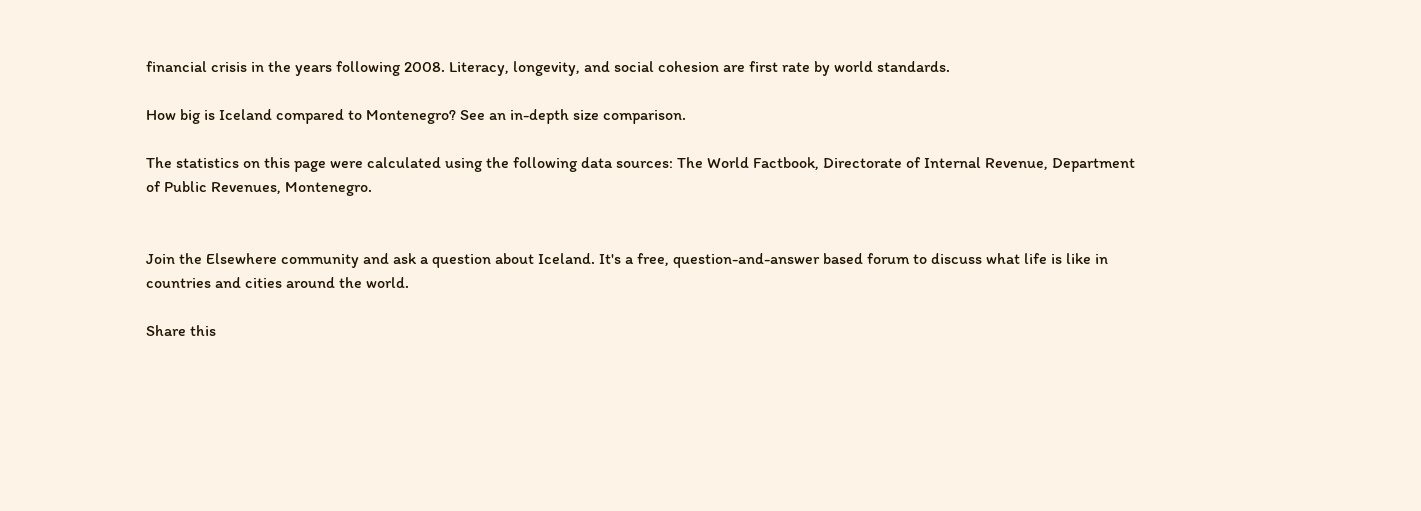financial crisis in the years following 2008. Literacy, longevity, and social cohesion are first rate by world standards.

How big is Iceland compared to Montenegro? See an in-depth size comparison.

The statistics on this page were calculated using the following data sources: The World Factbook, Directorate of Internal Revenue, Department of Public Revenues, Montenegro.


Join the Elsewhere community and ask a question about Iceland. It's a free, question-and-answer based forum to discuss what life is like in countries and cities around the world.

Share this